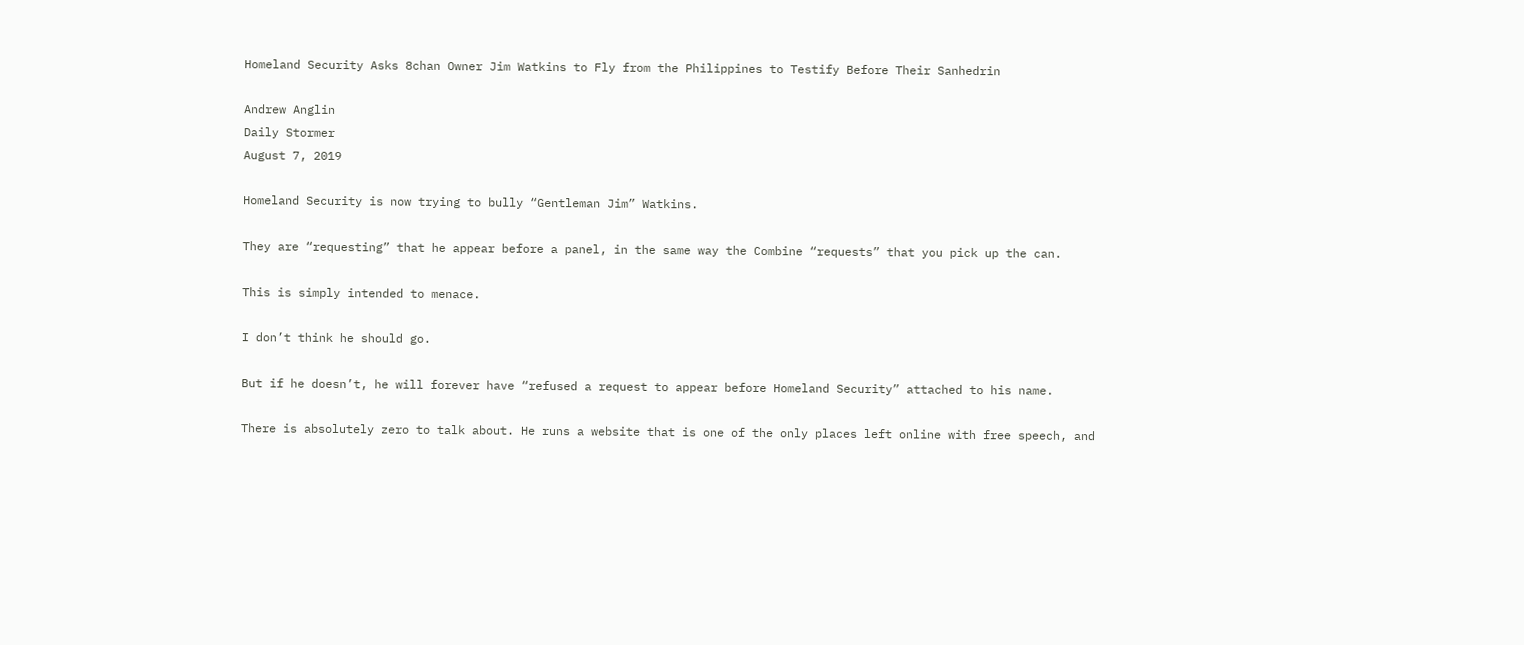Homeland Security Asks 8chan Owner Jim Watkins to Fly from the Philippines to Testify Before Their Sanhedrin

Andrew Anglin
Daily Stormer
August 7, 2019

Homeland Security is now trying to bully “Gentleman Jim” Watkins.

They are “requesting” that he appear before a panel, in the same way the Combine “requests” that you pick up the can.

This is simply intended to menace.

I don’t think he should go.

But if he doesn’t, he will forever have “refused a request to appear before Homeland Security” attached to his name.

There is absolutely zero to talk about. He runs a website that is one of the only places left online with free speech, and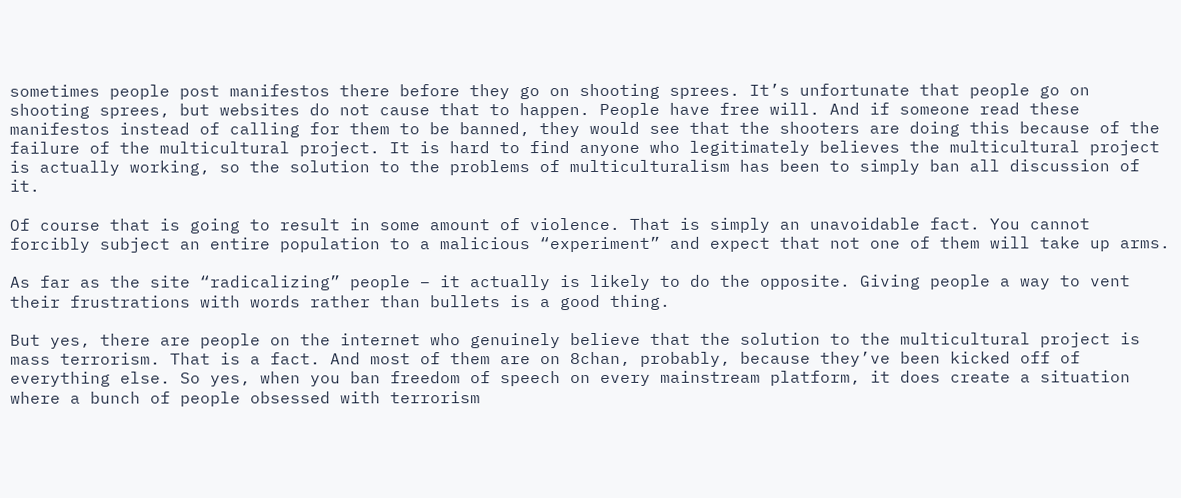sometimes people post manifestos there before they go on shooting sprees. It’s unfortunate that people go on shooting sprees, but websites do not cause that to happen. People have free will. And if someone read these manifestos instead of calling for them to be banned, they would see that the shooters are doing this because of the failure of the multicultural project. It is hard to find anyone who legitimately believes the multicultural project is actually working, so the solution to the problems of multiculturalism has been to simply ban all discussion of it.

Of course that is going to result in some amount of violence. That is simply an unavoidable fact. You cannot forcibly subject an entire population to a malicious “experiment” and expect that not one of them will take up arms.

As far as the site “radicalizing” people – it actually is likely to do the opposite. Giving people a way to vent their frustrations with words rather than bullets is a good thing.

But yes, there are people on the internet who genuinely believe that the solution to the multicultural project is mass terrorism. That is a fact. And most of them are on 8chan, probably, because they’ve been kicked off of everything else. So yes, when you ban freedom of speech on every mainstream platform, it does create a situation where a bunch of people obsessed with terrorism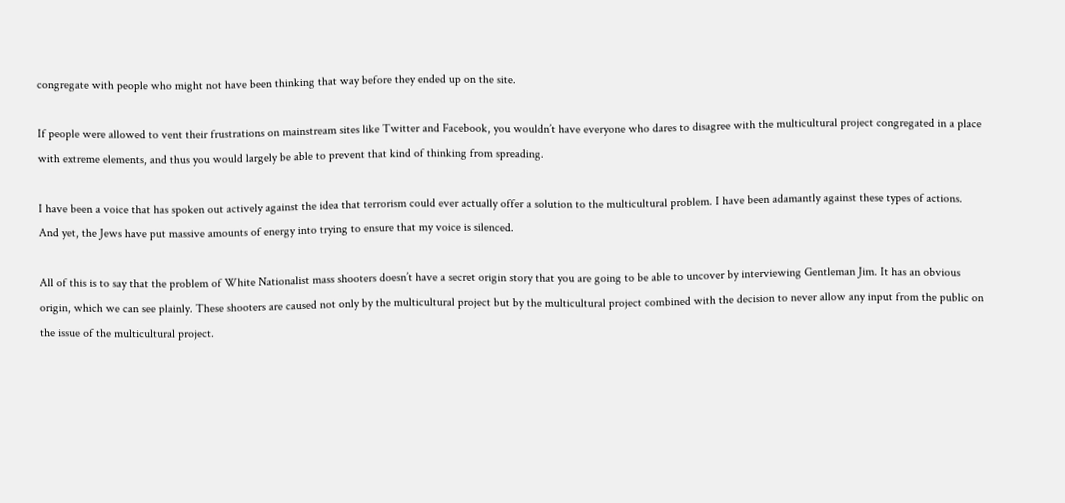congregate with people who might not have been thinking that way before they ended up on the site.

If people were allowed to vent their frustrations on mainstream sites like Twitter and Facebook, you wouldn’t have everyone who dares to disagree with the multicultural project congregated in a place with extreme elements, and thus you would largely be able to prevent that kind of thinking from spreading.

I have been a voice that has spoken out actively against the idea that terrorism could ever actually offer a solution to the multicultural problem. I have been adamantly against these types of actions. And yet, the Jews have put massive amounts of energy into trying to ensure that my voice is silenced.

All of this is to say that the problem of White Nationalist mass shooters doesn’t have a secret origin story that you are going to be able to uncover by interviewing Gentleman Jim. It has an obvious origin, which we can see plainly. These shooters are caused not only by the multicultural project but by the multicultural project combined with the decision to never allow any input from the public on the issue of the multicultural project.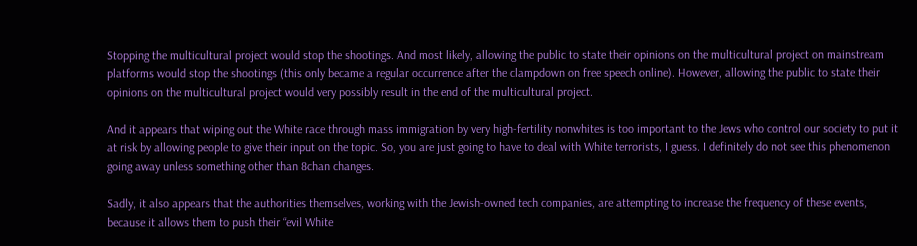Stopping the multicultural project would stop the shootings. And most likely, allowing the public to state their opinions on the multicultural project on mainstream platforms would stop the shootings (this only became a regular occurrence after the clampdown on free speech online). However, allowing the public to state their opinions on the multicultural project would very possibly result in the end of the multicultural project.

And it appears that wiping out the White race through mass immigration by very high-fertility nonwhites is too important to the Jews who control our society to put it at risk by allowing people to give their input on the topic. So, you are just going to have to deal with White terrorists, I guess. I definitely do not see this phenomenon going away unless something other than 8chan changes.

Sadly, it also appears that the authorities themselves, working with the Jewish-owned tech companies, are attempting to increase the frequency of these events, because it allows them to push their “evil White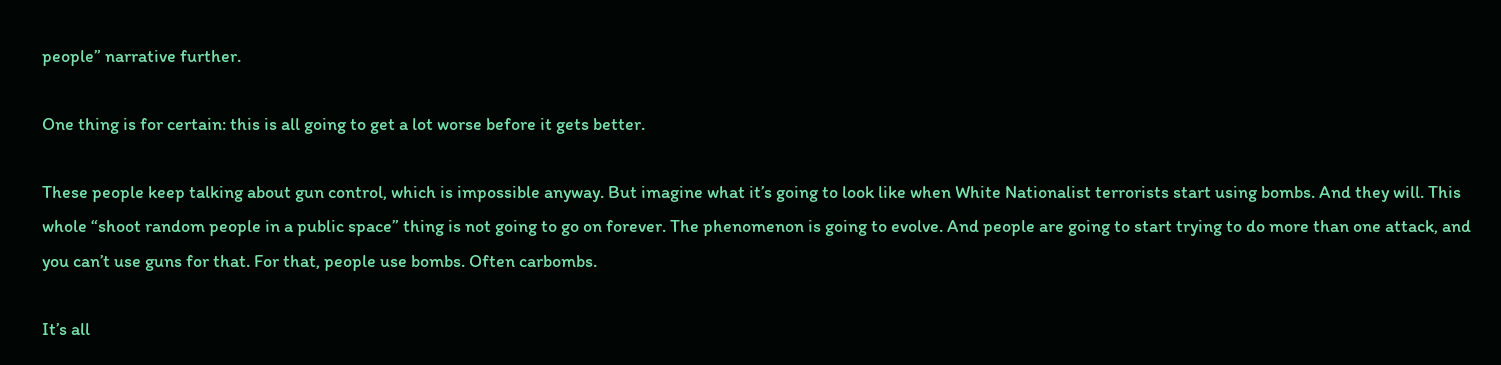people” narrative further.

One thing is for certain: this is all going to get a lot worse before it gets better.

These people keep talking about gun control, which is impossible anyway. But imagine what it’s going to look like when White Nationalist terrorists start using bombs. And they will. This whole “shoot random people in a public space” thing is not going to go on forever. The phenomenon is going to evolve. And people are going to start trying to do more than one attack, and you can’t use guns for that. For that, people use bombs. Often carbombs.

It’s all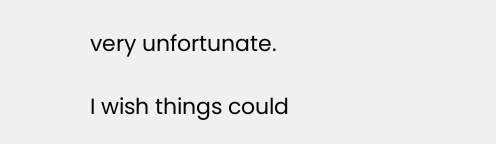very unfortunate.

I wish things could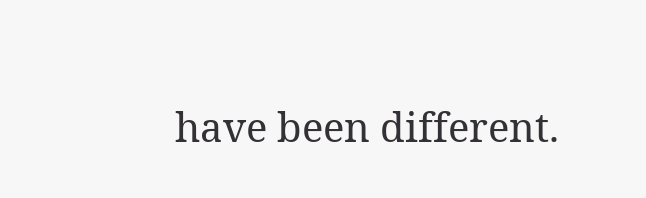have been different.